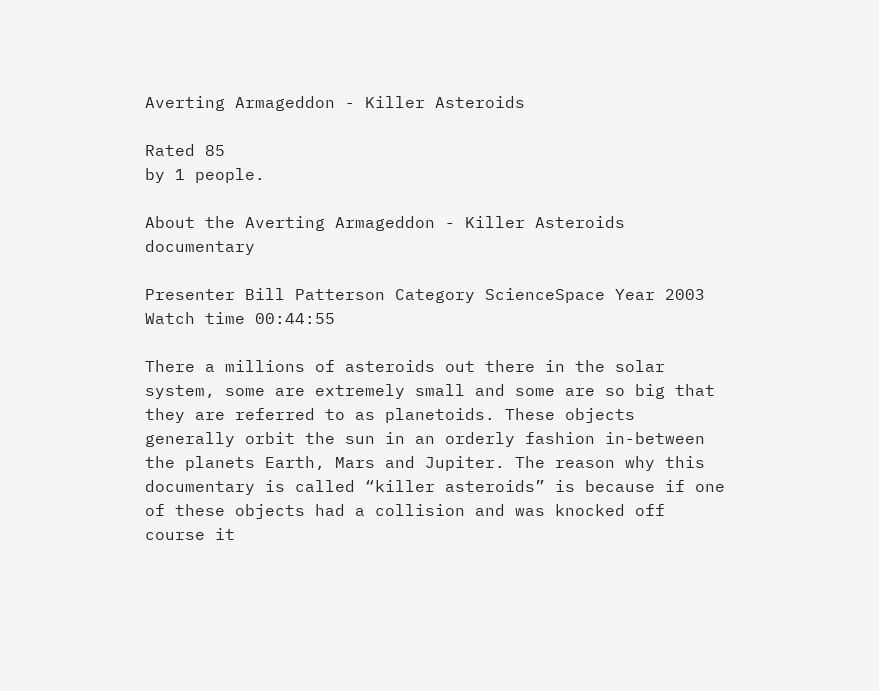Averting Armageddon - Killer Asteroids

Rated 85
by 1 people.

About the Averting Armageddon - Killer Asteroids documentary

Presenter Bill Patterson Category ScienceSpace Year 2003 Watch time 00:44:55

There a millions of asteroids out there in the solar system, some are extremely small and some are so big that they are referred to as planetoids. These objects generally orbit the sun in an orderly fashion in-between the planets Earth, Mars and Jupiter. The reason why this documentary is called “killer asteroids” is because if one of these objects had a collision and was knocked off course it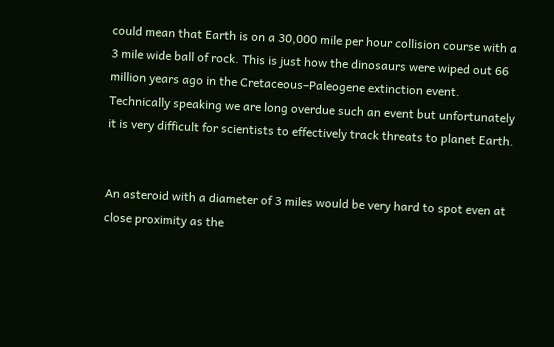could mean that Earth is on a 30,000 mile per hour collision course with a 3 mile wide ball of rock. This is just how the dinosaurs were wiped out 66 million years ago in the Cretaceous–Paleogene extinction event. Technically speaking we are long overdue such an event but unfortunately it is very difficult for scientists to effectively track threats to planet Earth.


An asteroid with a diameter of 3 miles would be very hard to spot even at close proximity as the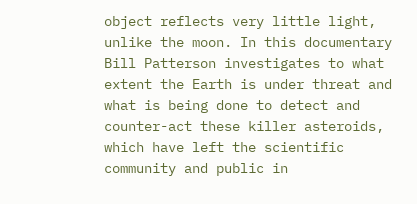object reflects very little light, unlike the moon. In this documentary Bill Patterson investigates to what extent the Earth is under threat and what is being done to detect and counter-act these killer asteroids, which have left the scientific community and public in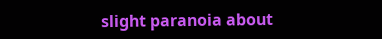slight paranoia about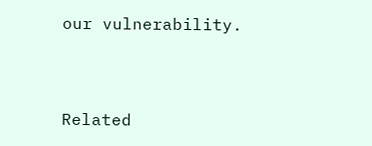our vulnerability.



Related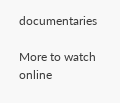documentaries

More to watch online